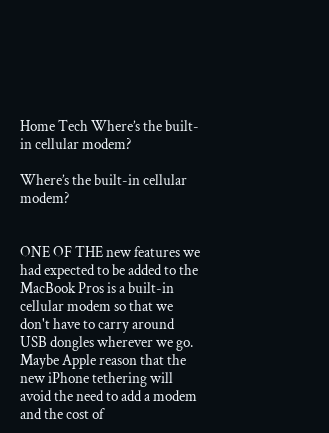Home Tech Where’s the built-in cellular modem?

Where’s the built-in cellular modem?


ONE OF THE new features we had expected to be added to the MacBook Pros is a built-in cellular modem so that we don't have to carry around USB dongles wherever we go. Maybe Apple reason that the new iPhone tethering will avoid the need to add a modem and the cost of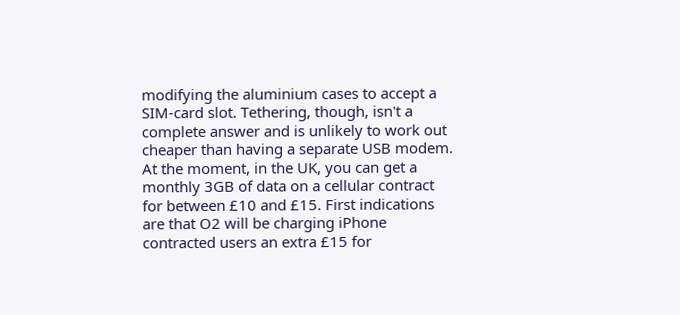modifying the aluminium cases to accept a SIM-card slot. Tethering, though, isn't a complete answer and is unlikely to work out cheaper than having a separate USB modem. At the moment, in the UK, you can get a monthly 3GB of data on a cellular contract for between £10 and £15. First indications are that O2 will be charging iPhone contracted users an extra £15 for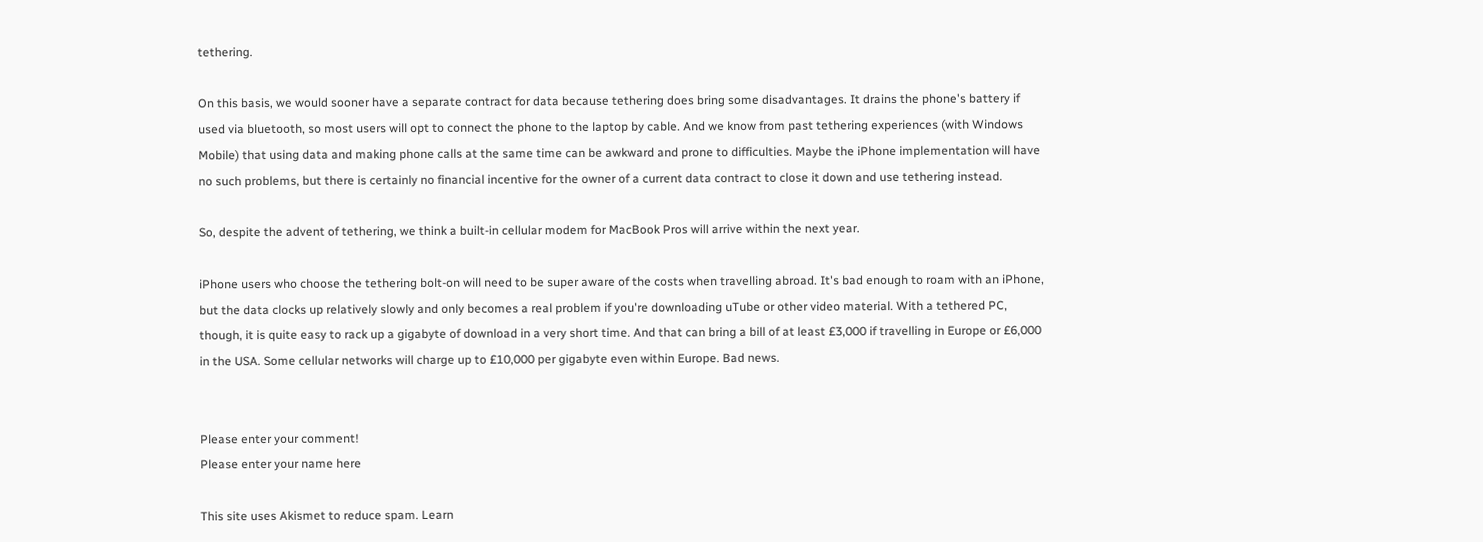tethering.

On this basis, we would sooner have a separate contract for data because tethering does bring some disadvantages. It drains the phone's battery if used via bluetooth, so most users will opt to connect the phone to the laptop by cable. And we know from past tethering experiences (with Windows Mobile) that using data and making phone calls at the same time can be awkward and prone to difficulties. Maybe the iPhone implementation will have no such problems, but there is certainly no financial incentive for the owner of a current data contract to close it down and use tethering instead.

So, despite the advent of tethering, we think a built-in cellular modem for MacBook Pros will arrive within the next year.

iPhone users who choose the tethering bolt-on will need to be super aware of the costs when travelling abroad. It's bad enough to roam with an iPhone, but the data clocks up relatively slowly and only becomes a real problem if you're downloading uTube or other video material. With a tethered PC, though, it is quite easy to rack up a gigabyte of download in a very short time. And that can bring a bill of at least £3,000 if travelling in Europe or £6,000 in the USA. Some cellular networks will charge up to £10,000 per gigabyte even within Europe. Bad news.


Please enter your comment!
Please enter your name here

This site uses Akismet to reduce spam. Learn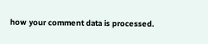how your comment data is processed.